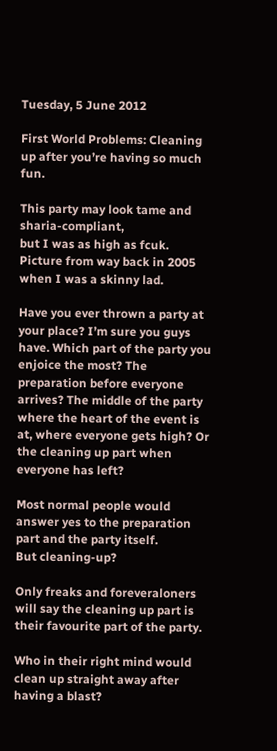Tuesday, 5 June 2012

First World Problems: Cleaning up after you’re having so much fun.

This party may look tame and sharia-compliant,
but I was as high as fcuk.
Picture from way back in 2005 when I was a skinny lad.

Have you ever thrown a party at your place? I’m sure you guys have. Which part of the party you enjoice the most? The preparation before everyone arrives? The middle of the party where the heart of the event is at, where everyone gets high? Or the cleaning up part when everyone has left?

Most normal people would answer yes to the preparation part and the party itself.
But cleaning-up?

Only freaks and foreveraloners will say the cleaning up part is their favourite part of the party.

Who in their right mind would clean up straight away after having a blast?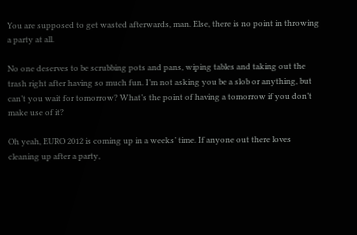You are supposed to get wasted afterwards, man. Else, there is no point in throwing a party at all.

No one deserves to be scrubbing pots and pans, wiping tables and taking out the trash right after having so much fun. I’m not asking you be a slob or anything, but can’t you wait for tomorrow? What’s the point of having a tomorrow if you don’t make use of it?

Oh yeah, EURO 2012 is coming up in a weeks’ time. If anyone out there loves cleaning up after a party,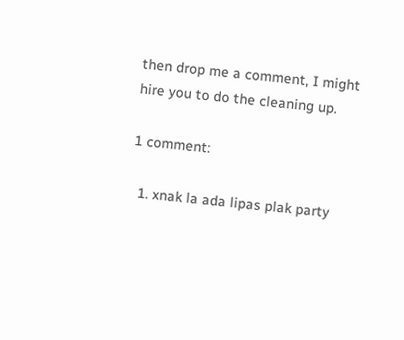then drop me a comment, I might hire you to do the cleaning up.

1 comment:

  1. xnak la ada lipas plak party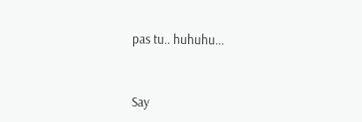pas tu.. huhuhu...


Say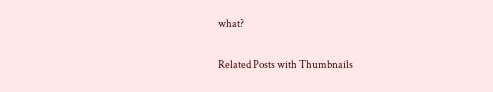what?

Related Posts with Thumbnails